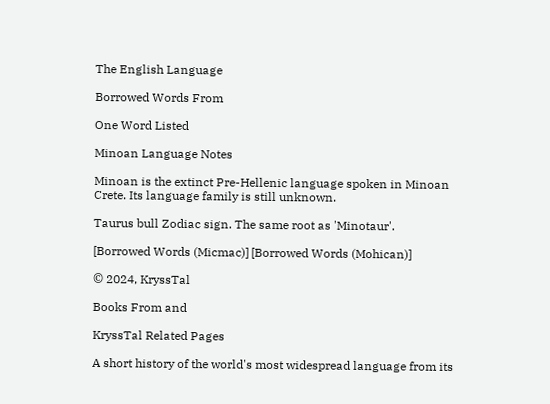The English Language

Borrowed Words From

One Word Listed

Minoan Language Notes

Minoan is the extinct Pre-Hellenic language spoken in Minoan Crete. Its language family is still unknown.

Taurus bull Zodiac sign. The same root as 'Minotaur'.

[Borrowed Words (Micmac)] [Borrowed Words (Mohican)]

© 2024, KryssTal

Books From and

KryssTal Related Pages

A short history of the world's most widespread language from its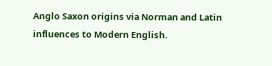Anglo Saxon origins via Norman and Latin influences to Modern English.